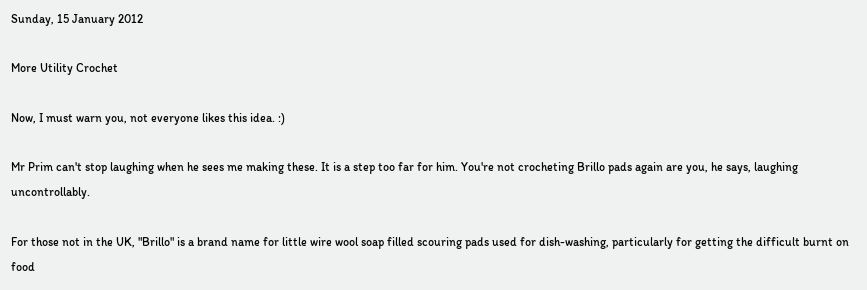Sunday, 15 January 2012

More Utility Crochet

Now, I must warn you, not everyone likes this idea. :)

Mr Prim can't stop laughing when he sees me making these. It is a step too far for him. You're not crocheting Brillo pads again are you, he says, laughing uncontrollably.

For those not in the UK, "Brillo" is a brand name for little wire wool soap filled scouring pads used for dish-washing, particularly for getting the difficult burnt on food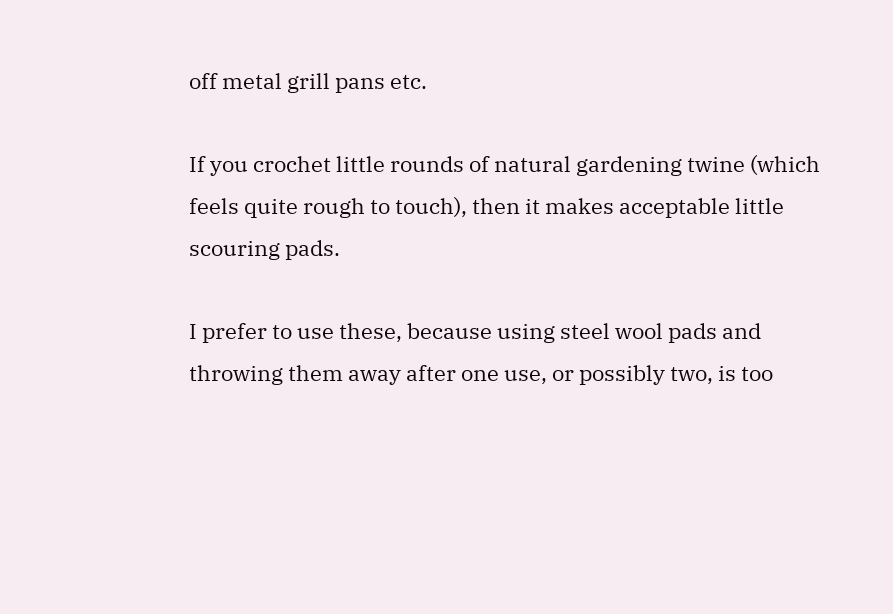off metal grill pans etc.

If you crochet little rounds of natural gardening twine (which feels quite rough to touch), then it makes acceptable little scouring pads.

I prefer to use these, because using steel wool pads and throwing them away after one use, or possibly two, is too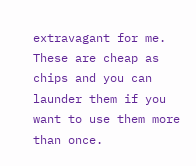extravagant for me. These are cheap as chips and you can launder them if you want to use them more than once.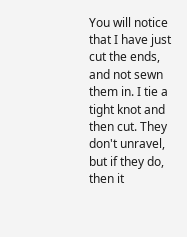You will notice that I have just cut the ends, and not sewn them in. I tie a tight knot and then cut. They don't unravel, but if they do, then it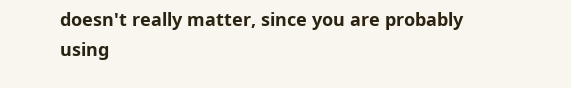doesn't really matter, since you are probably using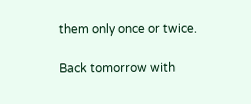them only once or twice.

Back tomorrow with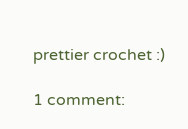prettier crochet :)

1 comment: